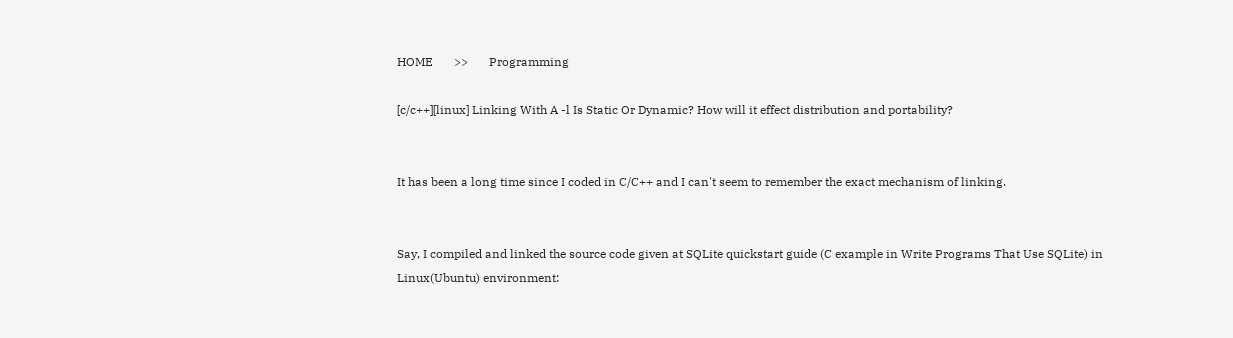HOME       >>       Programming

[c/c++][linux] Linking With A -l Is Static Or Dynamic? How will it effect distribution and portability?


It has been a long time since I coded in C/C++ and I can't seem to remember the exact mechanism of linking.


Say, I compiled and linked the source code given at SQLite quickstart guide (C example in Write Programs That Use SQLite) in Linux(Ubuntu) environment: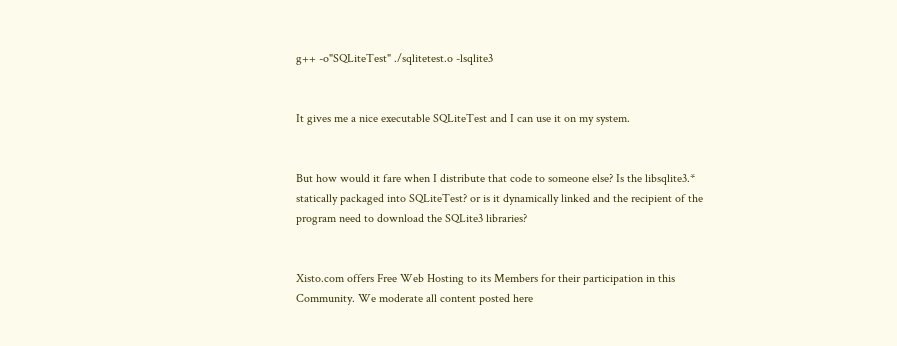g++ -o"SQLiteTest" ./sqlitetest.o -lsqlite3


It gives me a nice executable SQLiteTest and I can use it on my system.


But how would it fare when I distribute that code to someone else? Is the libsqlite3.* statically packaged into SQLiteTest? or is it dynamically linked and the recipient of the program need to download the SQLite3 libraries?


Xisto.com offers Free Web Hosting to its Members for their participation in this Community. We moderate all content posted here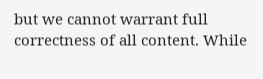but we cannot warrant full correctness of all content. While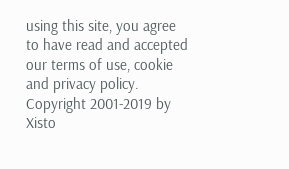using this site, you agree to have read and accepted our terms of use, cookie and privacy policy. Copyright 2001-2019 by Xisto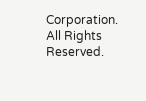Corporation. All Rights Reserved.